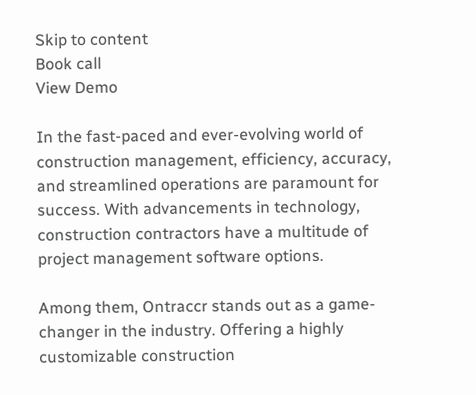Skip to content
Book call
View Demo

In the fast-paced and ever-evolving world of construction management, efficiency, accuracy, and streamlined operations are paramount for success. With advancements in technology, construction contractors have a multitude of project management software options.

Among them, Ontraccr stands out as a game-changer in the industry. Offering a highly customizable construction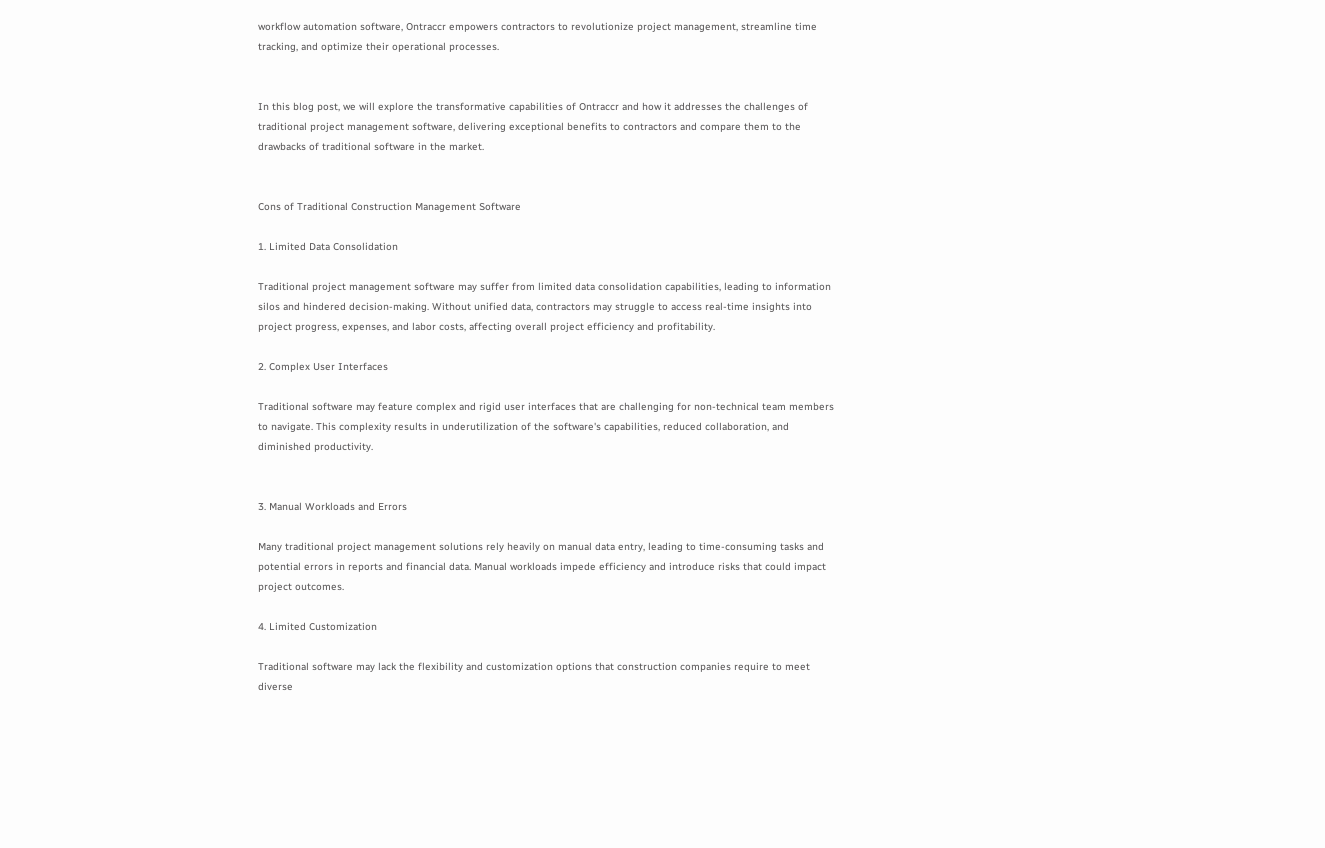workflow automation software, Ontraccr empowers contractors to revolutionize project management, streamline time tracking, and optimize their operational processes.


In this blog post, we will explore the transformative capabilities of Ontraccr and how it addresses the challenges of traditional project management software, delivering exceptional benefits to contractors and compare them to the drawbacks of traditional software in the market.


Cons of Traditional Construction Management Software

1. Limited Data Consolidation

Traditional project management software may suffer from limited data consolidation capabilities, leading to information silos and hindered decision-making. Without unified data, contractors may struggle to access real-time insights into project progress, expenses, and labor costs, affecting overall project efficiency and profitability.

2. Complex User Interfaces

Traditional software may feature complex and rigid user interfaces that are challenging for non-technical team members to navigate. This complexity results in underutilization of the software's capabilities, reduced collaboration, and diminished productivity.


3. Manual Workloads and Errors

Many traditional project management solutions rely heavily on manual data entry, leading to time-consuming tasks and potential errors in reports and financial data. Manual workloads impede efficiency and introduce risks that could impact project outcomes.

4. Limited Customization

Traditional software may lack the flexibility and customization options that construction companies require to meet diverse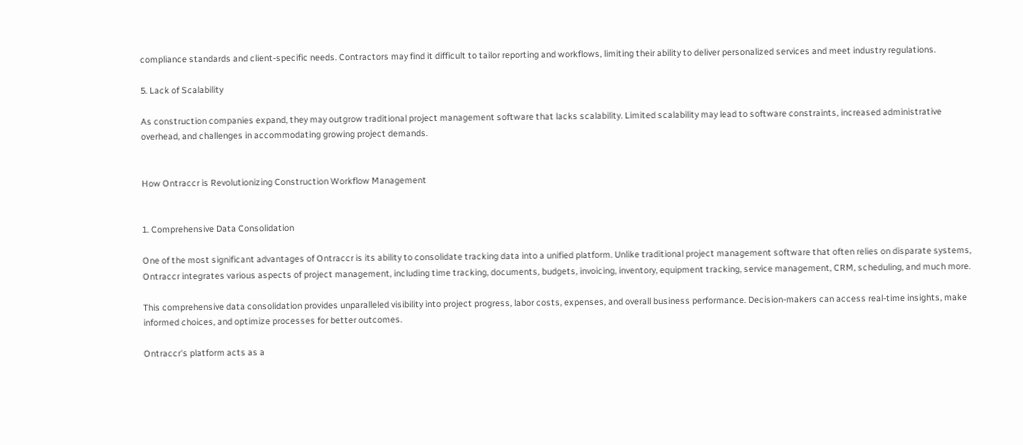compliance standards and client-specific needs. Contractors may find it difficult to tailor reporting and workflows, limiting their ability to deliver personalized services and meet industry regulations.

5. Lack of Scalability

As construction companies expand, they may outgrow traditional project management software that lacks scalability. Limited scalability may lead to software constraints, increased administrative overhead, and challenges in accommodating growing project demands.


How Ontraccr is Revolutionizing Construction Workflow Management


1. Comprehensive Data Consolidation

One of the most significant advantages of Ontraccr is its ability to consolidate tracking data into a unified platform. Unlike traditional project management software that often relies on disparate systems, Ontraccr integrates various aspects of project management, including time tracking, documents, budgets, invoicing, inventory, equipment tracking, service management, CRM, scheduling, and much more.

This comprehensive data consolidation provides unparalleled visibility into project progress, labor costs, expenses, and overall business performance. Decision-makers can access real-time insights, make informed choices, and optimize processes for better outcomes.

Ontraccr's platform acts as a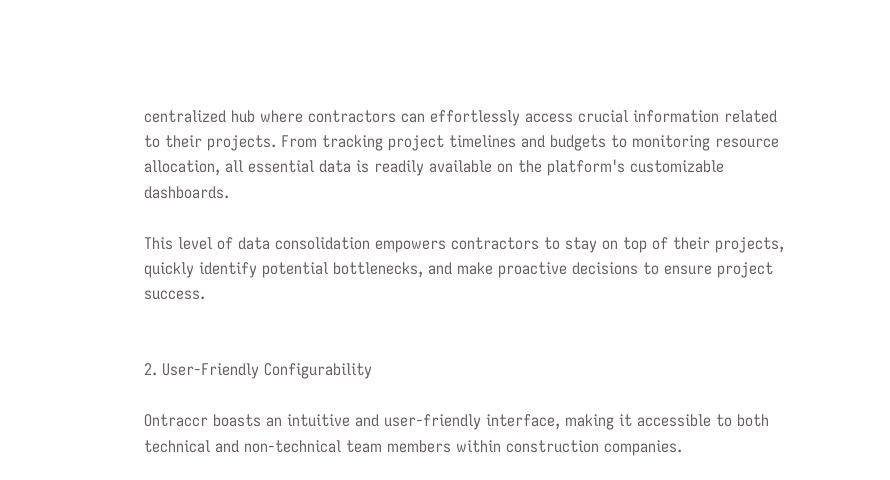centralized hub where contractors can effortlessly access crucial information related to their projects. From tracking project timelines and budgets to monitoring resource allocation, all essential data is readily available on the platform's customizable dashboards.

This level of data consolidation empowers contractors to stay on top of their projects, quickly identify potential bottlenecks, and make proactive decisions to ensure project success.


2. User-Friendly Configurability

Ontraccr boasts an intuitive and user-friendly interface, making it accessible to both technical and non-technical team members within construction companies.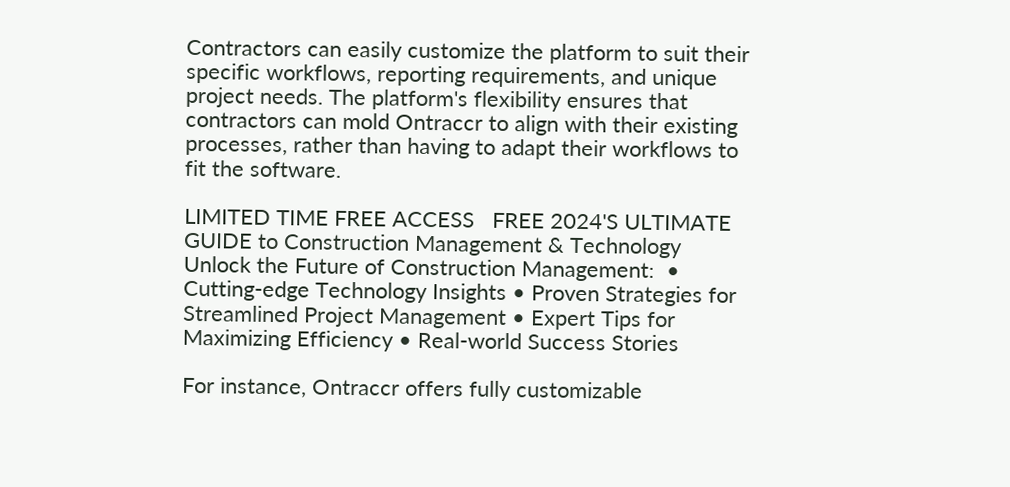Contractors can easily customize the platform to suit their specific workflows, reporting requirements, and unique project needs. The platform's flexibility ensures that contractors can mold Ontraccr to align with their existing processes, rather than having to adapt their workflows to fit the software.

LIMITED TIME FREE ACCESS   FREE 2024'S ULTIMATE GUIDE to Construction Management & Technology   Unlock the Future of Construction Management:  • Cutting-edge Technology Insights • Proven Strategies for Streamlined Project Management • Expert Tips for Maximizing Efficiency • Real-world Success Stories

For instance, Ontraccr offers fully customizable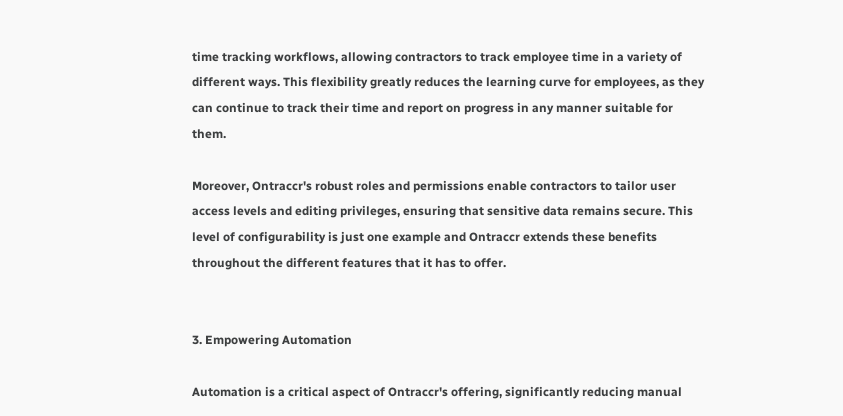time tracking workflows, allowing contractors to track employee time in a variety of different ways. This flexibility greatly reduces the learning curve for employees, as they can continue to track their time and report on progress in any manner suitable for them.

Moreover, Ontraccr's robust roles and permissions enable contractors to tailor user access levels and editing privileges, ensuring that sensitive data remains secure. This level of configurability is just one example and Ontraccr extends these benefits throughout the different features that it has to offer.


3. Empowering Automation

Automation is a critical aspect of Ontraccr's offering, significantly reducing manual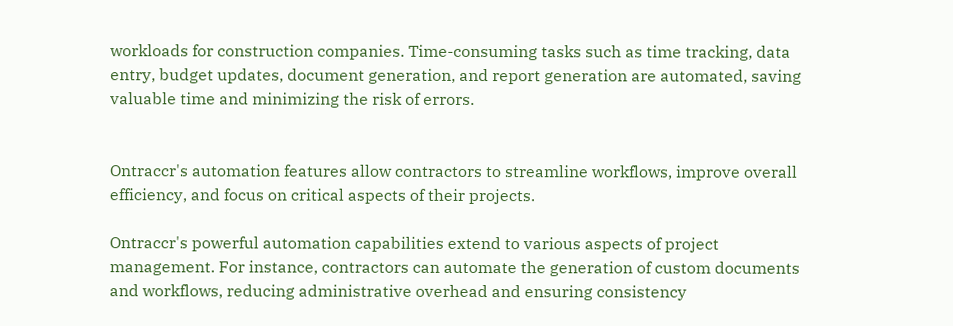workloads for construction companies. Time-consuming tasks such as time tracking, data entry, budget updates, document generation, and report generation are automated, saving valuable time and minimizing the risk of errors.


Ontraccr's automation features allow contractors to streamline workflows, improve overall efficiency, and focus on critical aspects of their projects.

Ontraccr's powerful automation capabilities extend to various aspects of project management. For instance, contractors can automate the generation of custom documents and workflows, reducing administrative overhead and ensuring consistency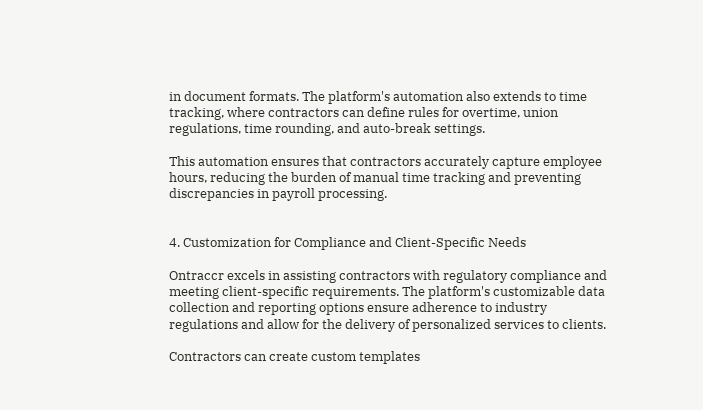in document formats. The platform's automation also extends to time tracking, where contractors can define rules for overtime, union regulations, time rounding, and auto-break settings.

This automation ensures that contractors accurately capture employee hours, reducing the burden of manual time tracking and preventing discrepancies in payroll processing.


4. Customization for Compliance and Client-Specific Needs

Ontraccr excels in assisting contractors with regulatory compliance and meeting client-specific requirements. The platform's customizable data collection and reporting options ensure adherence to industry regulations and allow for the delivery of personalized services to clients.

Contractors can create custom templates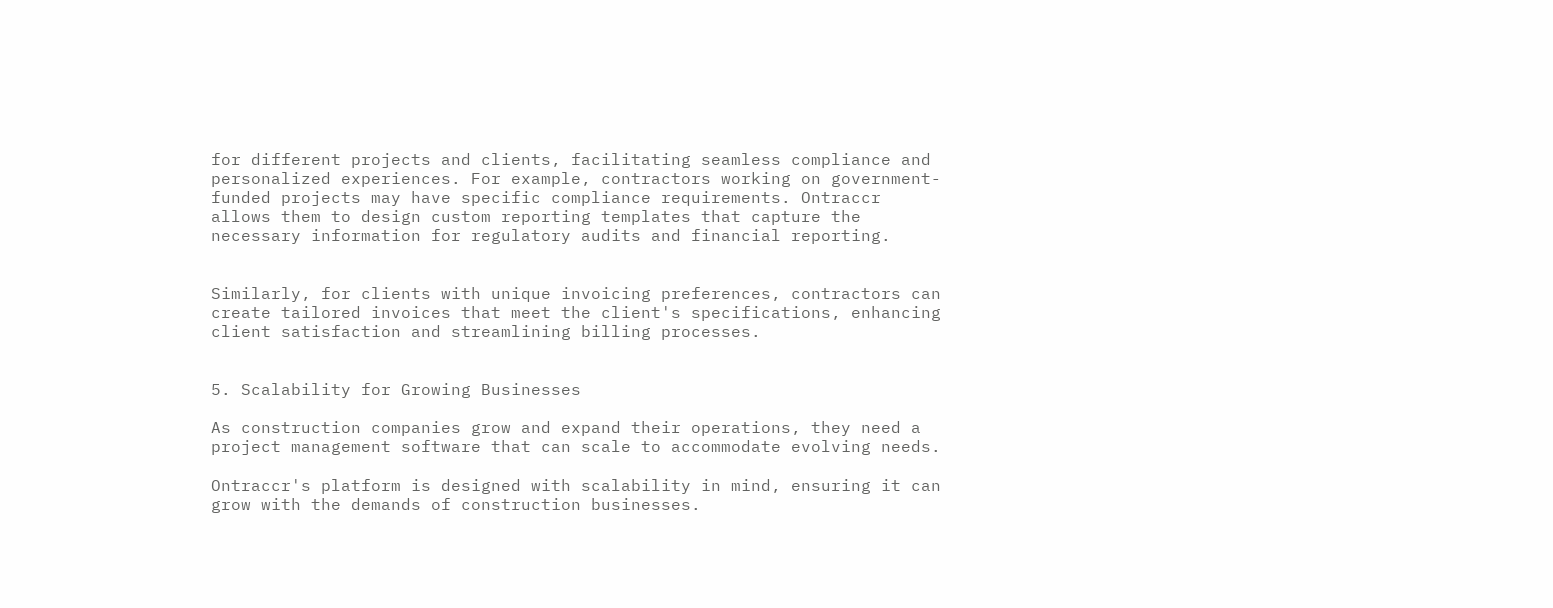for different projects and clients, facilitating seamless compliance and personalized experiences. For example, contractors working on government-funded projects may have specific compliance requirements. Ontraccr allows them to design custom reporting templates that capture the necessary information for regulatory audits and financial reporting.


Similarly, for clients with unique invoicing preferences, contractors can create tailored invoices that meet the client's specifications, enhancing client satisfaction and streamlining billing processes.


5. Scalability for Growing Businesses

As construction companies grow and expand their operations, they need a project management software that can scale to accommodate evolving needs.

Ontraccr's platform is designed with scalability in mind, ensuring it can grow with the demands of construction businesses.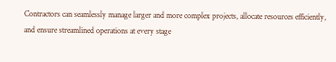Contractors can seamlessly manage larger and more complex projects, allocate resources efficiently, and ensure streamlined operations at every stage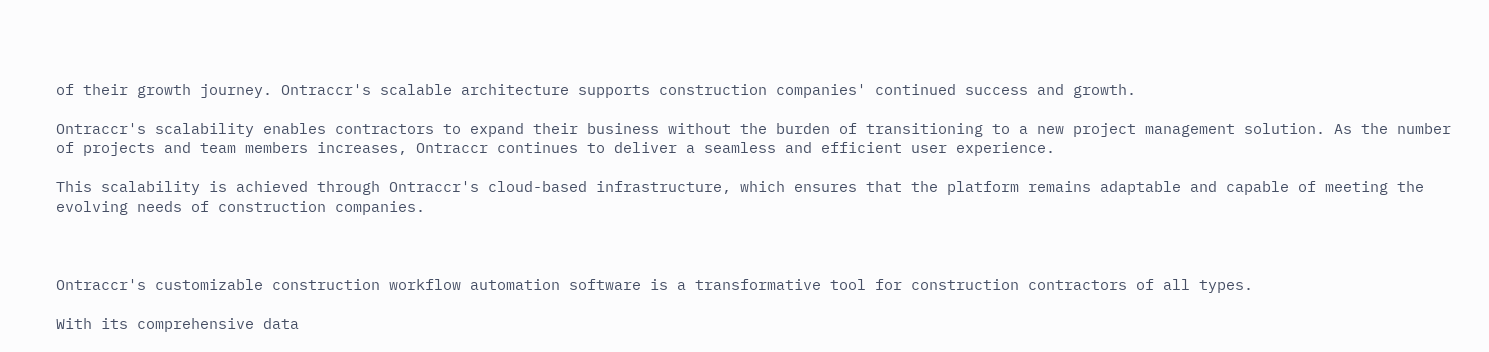of their growth journey. Ontraccr's scalable architecture supports construction companies' continued success and growth.

Ontraccr's scalability enables contractors to expand their business without the burden of transitioning to a new project management solution. As the number of projects and team members increases, Ontraccr continues to deliver a seamless and efficient user experience.

This scalability is achieved through Ontraccr's cloud-based infrastructure, which ensures that the platform remains adaptable and capable of meeting the evolving needs of construction companies.



Ontraccr's customizable construction workflow automation software is a transformative tool for construction contractors of all types.

With its comprehensive data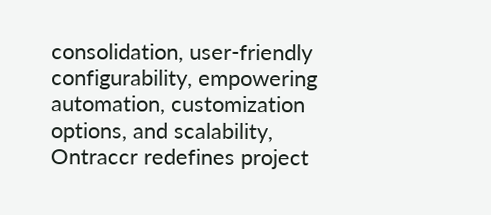consolidation, user-friendly configurability, empowering automation, customization options, and scalability, Ontraccr redefines project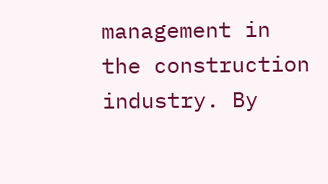management in the construction industry. By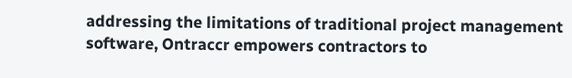addressing the limitations of traditional project management software, Ontraccr empowers contractors to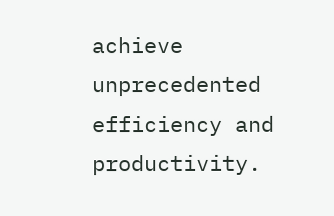achieve unprecedented efficiency and productivity.